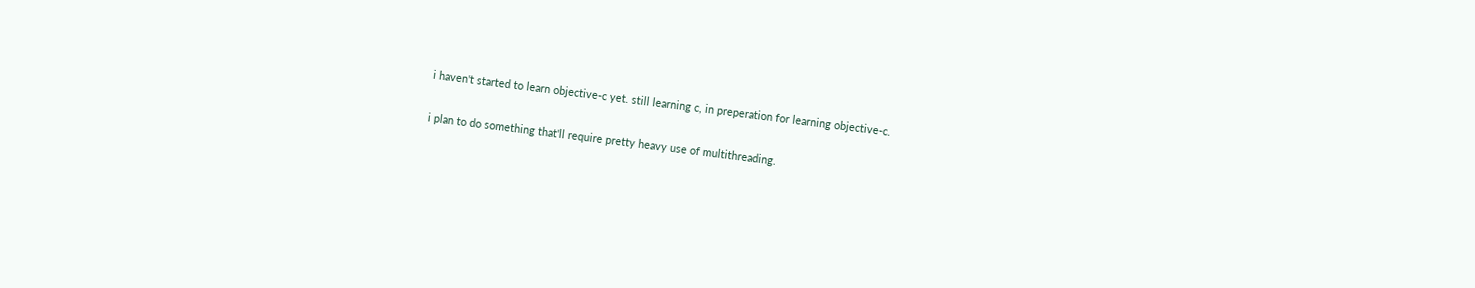i haven't started to learn objective-c yet. still learning c, in preperation for learning objective-c.

i plan to do something that'll require pretty heavy use of multithreading.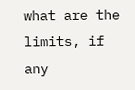what are the limits, if any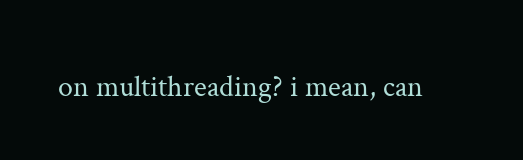on multithreading? i mean, can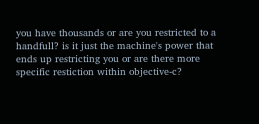you have thousands or are you restricted to a handfull? is it just the machine's power that ends up restricting you or are there more specific restiction within objective-c?